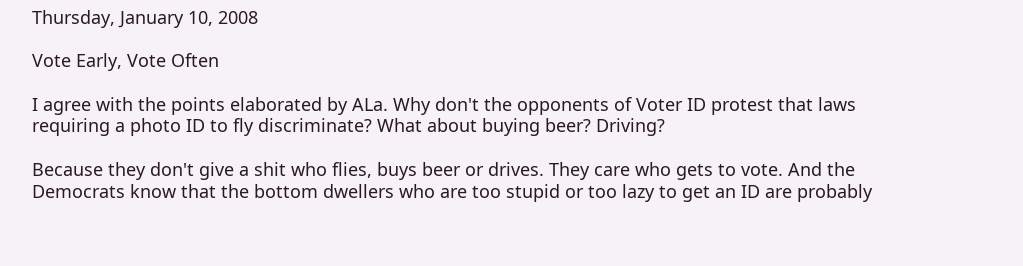Thursday, January 10, 2008

Vote Early, Vote Often

I agree with the points elaborated by ALa. Why don't the opponents of Voter ID protest that laws requiring a photo ID to fly discriminate? What about buying beer? Driving?

Because they don't give a shit who flies, buys beer or drives. They care who gets to vote. And the Democrats know that the bottom dwellers who are too stupid or too lazy to get an ID are probably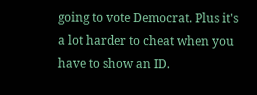going to vote Democrat. Plus it's a lot harder to cheat when you have to show an ID.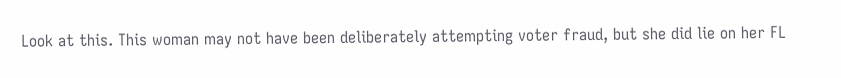Look at this. This woman may not have been deliberately attempting voter fraud, but she did lie on her FL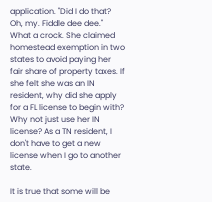application. "Did I do that? Oh, my. Fiddle dee dee." What a crock. She claimed homestead exemption in two states to avoid paying her fair share of property taxes. If she felt she was an IN resident, why did she apply for a FL license to begin with? Why not just use her IN license? As a TN resident, I don't have to get a new license when I go to another state.

It is true that some will be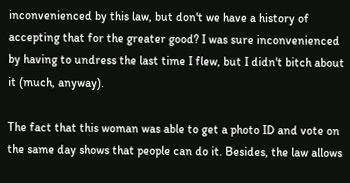inconvenienced by this law, but don't we have a history of accepting that for the greater good? I was sure inconvenienced by having to undress the last time I flew, but I didn't bitch about it (much, anyway).

The fact that this woman was able to get a photo ID and vote on the same day shows that people can do it. Besides, the law allows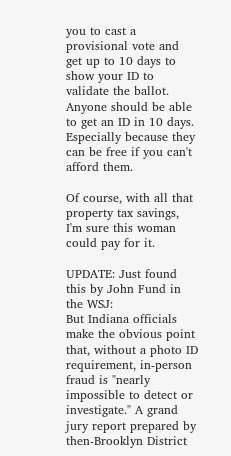you to cast a provisional vote and get up to 10 days to show your ID to validate the ballot. Anyone should be able to get an ID in 10 days. Especially because they can be free if you can't afford them.

Of course, with all that property tax savings, I'm sure this woman could pay for it.

UPDATE: Just found this by John Fund in the WSJ:
But Indiana officials make the obvious point that, without a photo ID requirement, in-person fraud is "nearly impossible to detect or investigate." A grand jury report prepared by then-Brooklyn District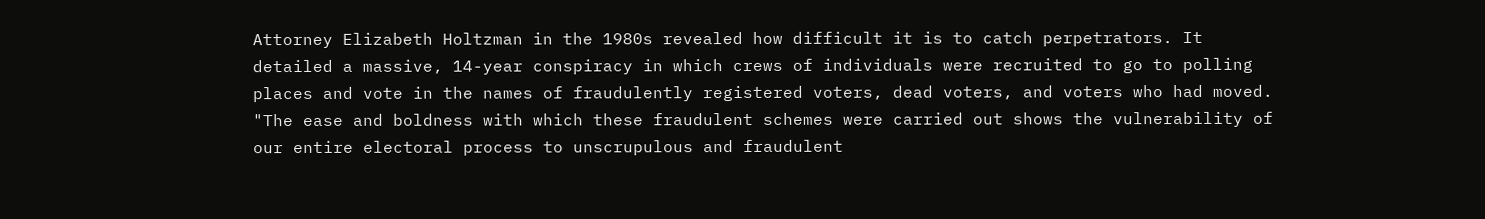Attorney Elizabeth Holtzman in the 1980s revealed how difficult it is to catch perpetrators. It detailed a massive, 14-year conspiracy in which crews of individuals were recruited to go to polling places and vote in the names of fraudulently registered voters, dead voters, and voters who had moved. "The ease and boldness with which these fraudulent schemes were carried out shows the vulnerability of our entire electoral process to unscrupulous and fraudulent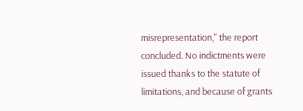misrepresentation," the report concluded. No indictments were issued thanks to the statute of limitations, and because of grants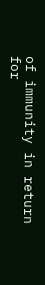of immunity in return for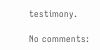testimony.

No comments: